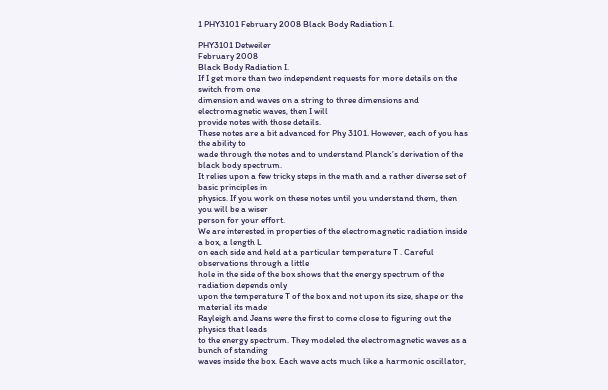1 PHY3101 February 2008 Black Body Radiation I.

PHY3101 Detweiler
February 2008
Black Body Radiation I.
If I get more than two independent requests for more details on the switch from one
dimension and waves on a string to three dimensions and electromagnetic waves, then I will
provide notes with those details.
These notes are a bit advanced for Phy 3101. However, each of you has the ability to
wade through the notes and to understand Planck’s derivation of the black body spectrum.
It relies upon a few tricky steps in the math and a rather diverse set of basic principles in
physics. If you work on these notes until you understand them, then you will be a wiser
person for your effort.
We are interested in properties of the electromagnetic radiation inside a box, a length L
on each side and held at a particular temperature T . Careful observations through a little
hole in the side of the box shows that the energy spectrum of the radiation depends only
upon the temperature T of the box and not upon its size, shape or the material its made
Rayleigh and Jeans were the first to come close to figuring out the physics that leads
to the energy spectrum. They modeled the electromagnetic waves as a bunch of standing
waves inside the box. Each wave acts much like a harmonic oscillator,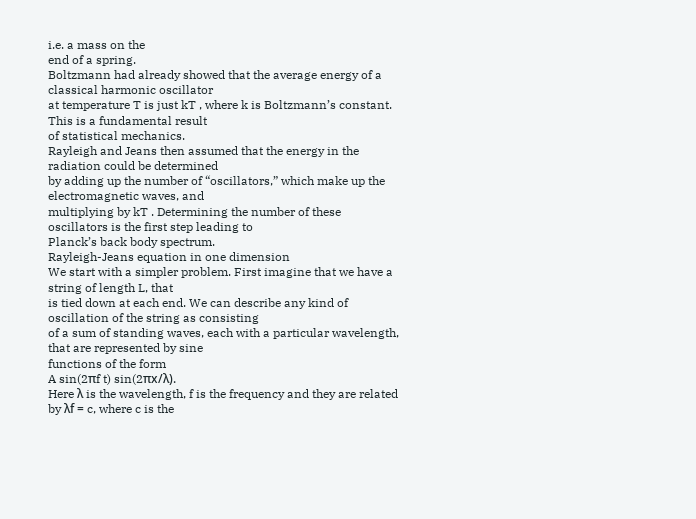i.e. a mass on the
end of a spring.
Boltzmann had already showed that the average energy of a classical harmonic oscillator
at temperature T is just kT , where k is Boltzmann’s constant. This is a fundamental result
of statistical mechanics.
Rayleigh and Jeans then assumed that the energy in the radiation could be determined
by adding up the number of “oscillators,” which make up the electromagnetic waves, and
multiplying by kT . Determining the number of these oscillators is the first step leading to
Planck’s back body spectrum.
Rayleigh-Jeans equation in one dimension
We start with a simpler problem. First imagine that we have a string of length L, that
is tied down at each end. We can describe any kind of oscillation of the string as consisting
of a sum of standing waves, each with a particular wavelength, that are represented by sine
functions of the form
A sin(2πf t) sin(2πx/λ).
Here λ is the wavelength, f is the frequency and they are related by λf = c, where c is the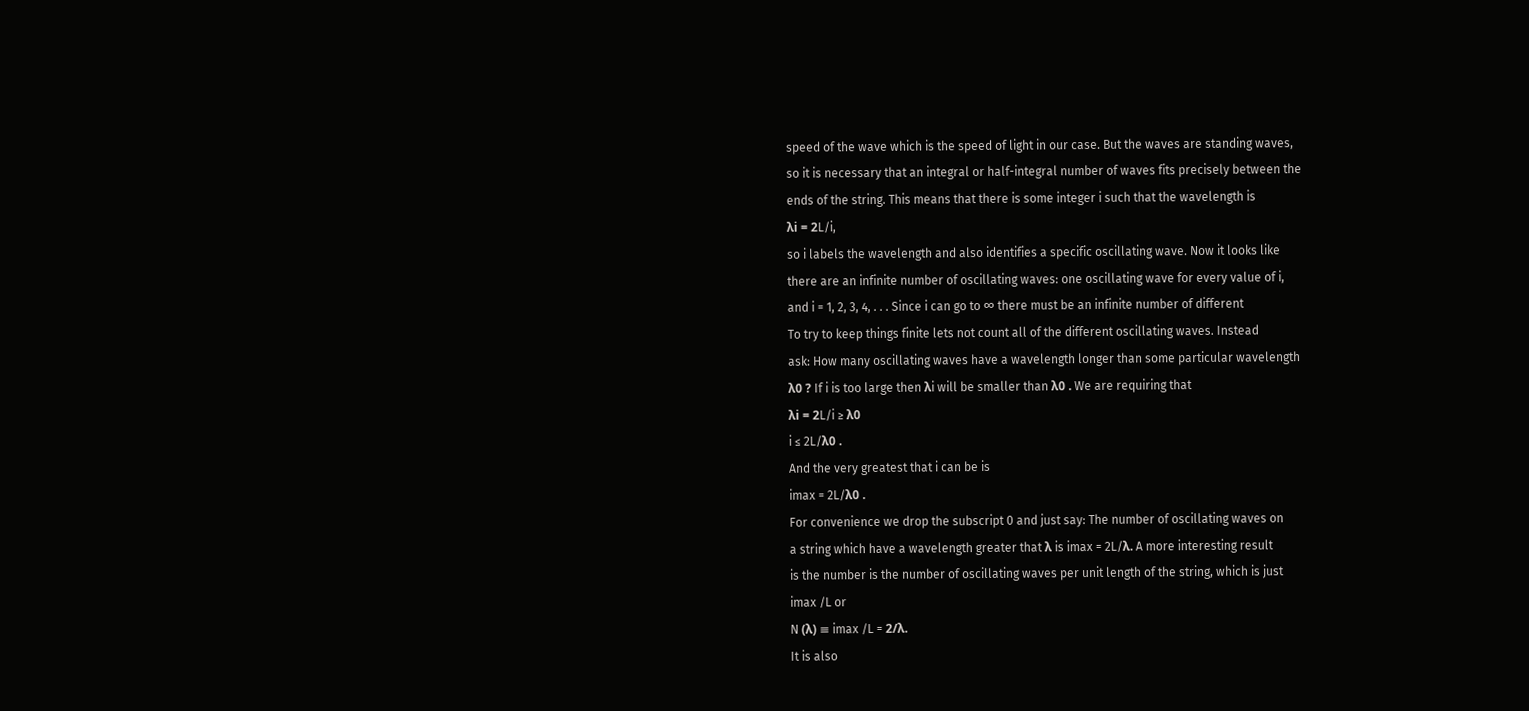speed of the wave which is the speed of light in our case. But the waves are standing waves,
so it is necessary that an integral or half-integral number of waves fits precisely between the
ends of the string. This means that there is some integer i such that the wavelength is
λi = 2L/i,
so i labels the wavelength and also identifies a specific oscillating wave. Now it looks like
there are an infinite number of oscillating waves: one oscillating wave for every value of i,
and i = 1, 2, 3, 4, . . . Since i can go to ∞ there must be an infinite number of different
To try to keep things finite lets not count all of the different oscillating waves. Instead
ask: How many oscillating waves have a wavelength longer than some particular wavelength
λ0 ? If i is too large then λi will be smaller than λ0 . We are requiring that
λi = 2L/i ≥ λ0
i ≤ 2L/λ0 .
And the very greatest that i can be is
imax = 2L/λ0 .
For convenience we drop the subscript 0 and just say: The number of oscillating waves on
a string which have a wavelength greater that λ is imax = 2L/λ. A more interesting result
is the number is the number of oscillating waves per unit length of the string, which is just
imax /L or
N (λ) ≡ imax /L = 2/λ.
It is also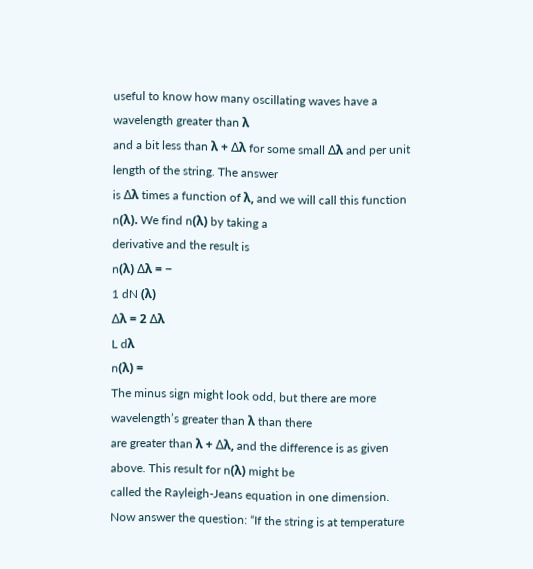useful to know how many oscillating waves have a wavelength greater than λ
and a bit less than λ + ∆λ for some small ∆λ and per unit length of the string. The answer
is ∆λ times a function of λ, and we will call this function n(λ). We find n(λ) by taking a
derivative and the result is
n(λ) ∆λ = −
1 dN (λ)
∆λ = 2 ∆λ
L dλ
n(λ) =
The minus sign might look odd, but there are more wavelength’s greater than λ than there
are greater than λ + ∆λ, and the difference is as given above. This result for n(λ) might be
called the Rayleigh-Jeans equation in one dimension.
Now answer the question: “If the string is at temperature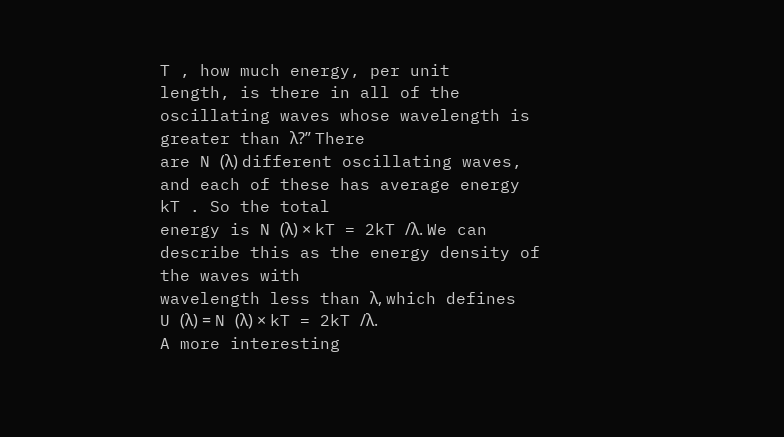T , how much energy, per unit
length, is there in all of the oscillating waves whose wavelength is greater than λ?” There
are N (λ) different oscillating waves, and each of these has average energy kT . So the total
energy is N (λ) × kT = 2kT /λ. We can describe this as the energy density of the waves with
wavelength less than λ, which defines
U (λ) = N (λ) × kT = 2kT /λ.
A more interesting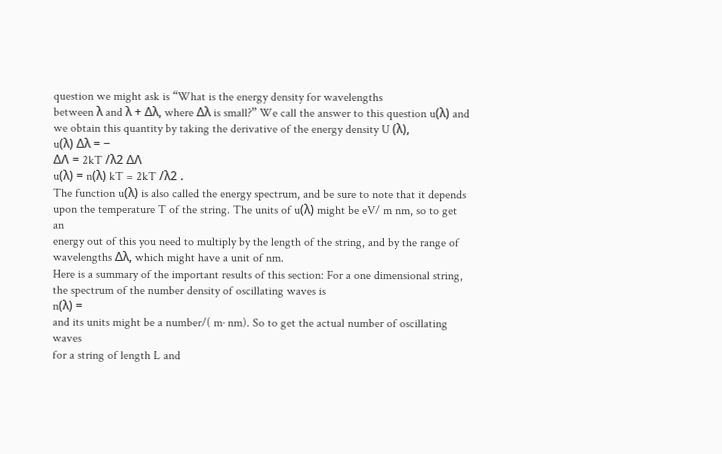question we might ask is “What is the energy density for wavelengths
between λ and λ + ∆λ, where ∆λ is small?” We call the answer to this question u(λ) and
we obtain this quantity by taking the derivative of the energy density U (λ),
u(λ) ∆λ = −
∆Λ = 2kT /λ2 ∆Λ
u(λ) = n(λ) kT = 2kT /λ2 .
The function u(λ) is also called the energy spectrum, and be sure to note that it depends
upon the temperature T of the string. The units of u(λ) might be eV/ m nm, so to get an
energy out of this you need to multiply by the length of the string, and by the range of
wavelengths ∆λ, which might have a unit of nm.
Here is a summary of the important results of this section: For a one dimensional string,
the spectrum of the number density of oscillating waves is
n(λ) =
and its units might be a number/( m· nm). So to get the actual number of oscillating waves
for a string of length L and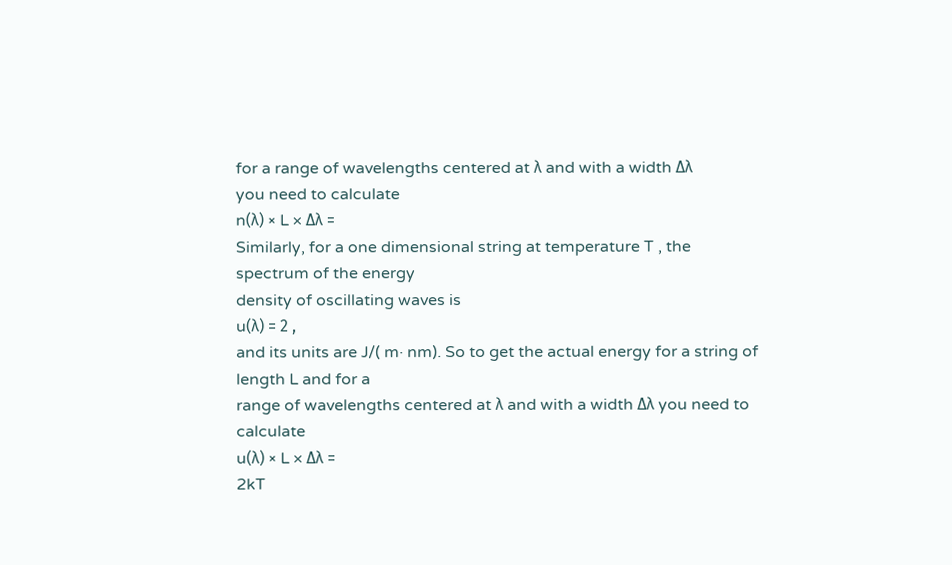for a range of wavelengths centered at λ and with a width ∆λ
you need to calculate
n(λ) × L × ∆λ =
Similarly, for a one dimensional string at temperature T , the spectrum of the energy
density of oscillating waves is
u(λ) = 2 ,
and its units are J/( m· nm). So to get the actual energy for a string of length L and for a
range of wavelengths centered at λ and with a width ∆λ you need to calculate
u(λ) × L × ∆λ =
2kT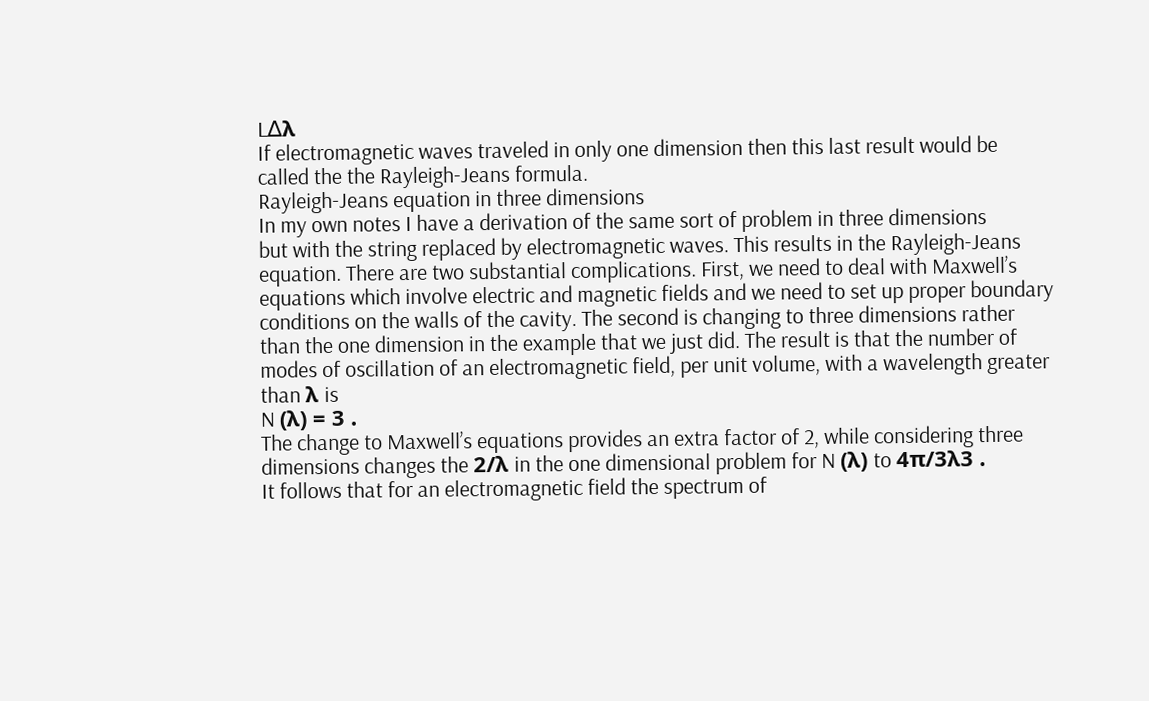L∆λ
If electromagnetic waves traveled in only one dimension then this last result would be
called the the Rayleigh-Jeans formula.
Rayleigh-Jeans equation in three dimensions
In my own notes I have a derivation of the same sort of problem in three dimensions
but with the string replaced by electromagnetic waves. This results in the Rayleigh-Jeans
equation. There are two substantial complications. First, we need to deal with Maxwell’s
equations which involve electric and magnetic fields and we need to set up proper boundary
conditions on the walls of the cavity. The second is changing to three dimensions rather
than the one dimension in the example that we just did. The result is that the number of
modes of oscillation of an electromagnetic field, per unit volume, with a wavelength greater
than λ is
N (λ) = 3 .
The change to Maxwell’s equations provides an extra factor of 2, while considering three
dimensions changes the 2/λ in the one dimensional problem for N (λ) to 4π/3λ3 .
It follows that for an electromagnetic field the spectrum of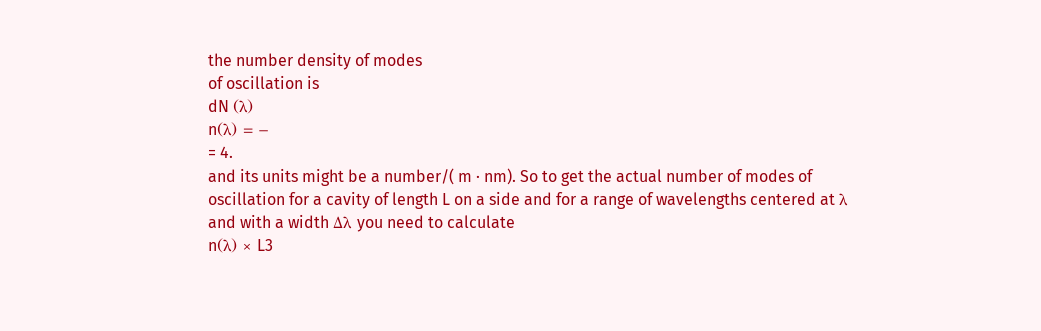the number density of modes
of oscillation is
dN (λ)
n(λ) = −
= 4.
and its units might be a number/( m · nm). So to get the actual number of modes of
oscillation for a cavity of length L on a side and for a range of wavelengths centered at λ
and with a width ∆λ you need to calculate
n(λ) × L3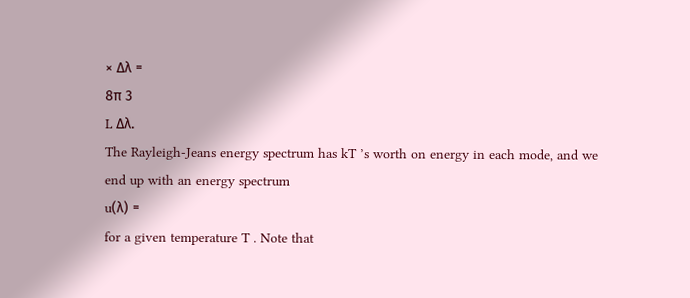× ∆λ =
8π 3
L ∆λ.
The Rayleigh-Jeans energy spectrum has kT ’s worth on energy in each mode, and we
end up with an energy spectrum
u(λ) =
for a given temperature T . Note that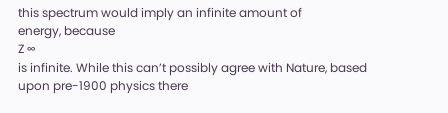this spectrum would imply an infinite amount of
energy, because
Z ∞
is infinite. While this can’t possibly agree with Nature, based upon pre-1900 physics there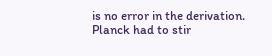is no error in the derivation.
Planck had to stir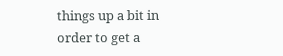things up a bit in order to get a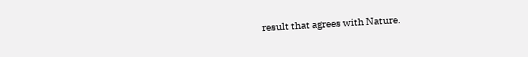result that agrees with Nature.